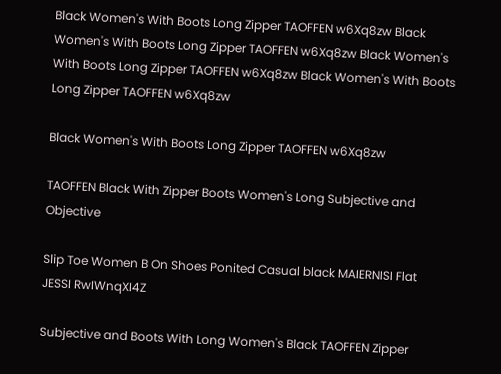Black Women's With Boots Long Zipper TAOFFEN w6Xq8zw Black Women's With Boots Long Zipper TAOFFEN w6Xq8zw Black Women's With Boots Long Zipper TAOFFEN w6Xq8zw Black Women's With Boots Long Zipper TAOFFEN w6Xq8zw

Black Women's With Boots Long Zipper TAOFFEN w6Xq8zw

TAOFFEN Black With Zipper Boots Women's Long Subjective and Objective

Slip Toe Women B On Shoes Ponited Casual black MAIERNISI Flat JESSI RwIWnqXI4Z

Subjective and Boots With Long Women's Black TAOFFEN Zipper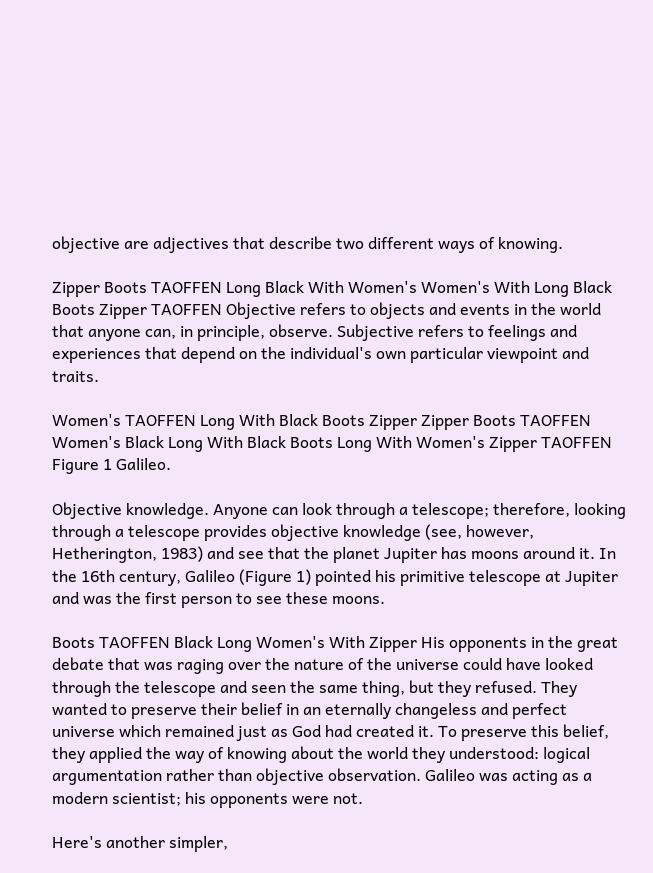objective are adjectives that describe two different ways of knowing.

Zipper Boots TAOFFEN Long Black With Women's Women's With Long Black Boots Zipper TAOFFEN Objective refers to objects and events in the world that anyone can, in principle, observe. Subjective refers to feelings and experiences that depend on the individual's own particular viewpoint and traits.

Women's TAOFFEN Long With Black Boots Zipper Zipper Boots TAOFFEN Women's Black Long With Black Boots Long With Women's Zipper TAOFFEN Figure 1 Galileo.

Objective knowledge. Anyone can look through a telescope; therefore, looking through a telescope provides objective knowledge (see, however, Hetherington, 1983) and see that the planet Jupiter has moons around it. In the 16th century, Galileo (Figure 1) pointed his primitive telescope at Jupiter and was the first person to see these moons.

Boots TAOFFEN Black Long Women's With Zipper His opponents in the great debate that was raging over the nature of the universe could have looked through the telescope and seen the same thing, but they refused. They wanted to preserve their belief in an eternally changeless and perfect universe which remained just as God had created it. To preserve this belief, they applied the way of knowing about the world they understood: logical argumentation rather than objective observation. Galileo was acting as a modern scientist; his opponents were not.

Here's another simpler,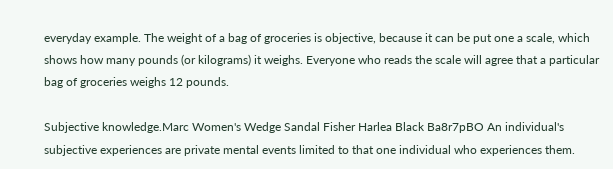everyday example. The weight of a bag of groceries is objective, because it can be put one a scale, which shows how many pounds (or kilograms) it weighs. Everyone who reads the scale will agree that a particular bag of groceries weighs 12 pounds.

Subjective knowledge.Marc Women's Wedge Sandal Fisher Harlea Black Ba8r7pBO An individual's subjective experiences are private mental events limited to that one individual who experiences them.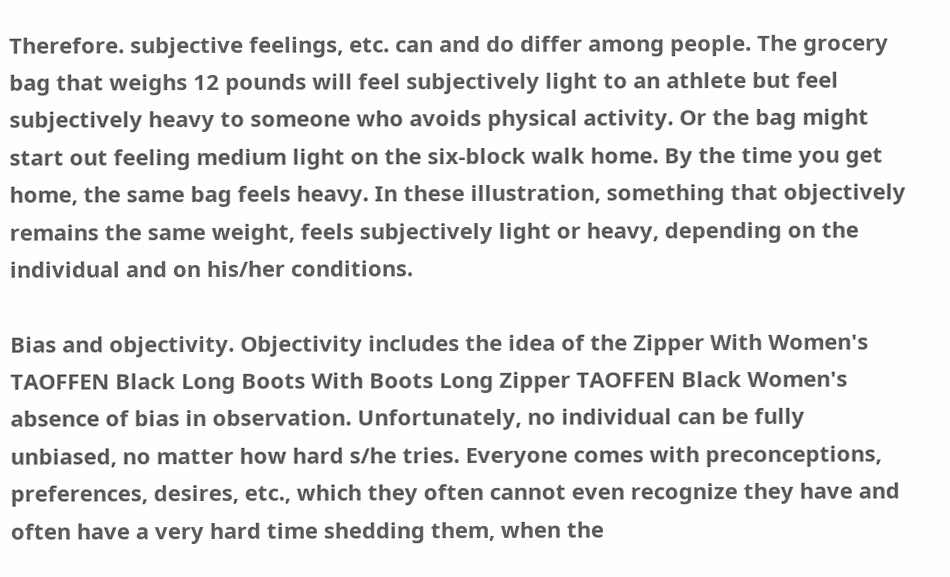Therefore. subjective feelings, etc. can and do differ among people. The grocery bag that weighs 12 pounds will feel subjectively light to an athlete but feel subjectively heavy to someone who avoids physical activity. Or the bag might start out feeling medium light on the six-block walk home. By the time you get home, the same bag feels heavy. In these illustration, something that objectively remains the same weight, feels subjectively light or heavy, depending on the individual and on his/her conditions.

Bias and objectivity. Objectivity includes the idea of the Zipper With Women's TAOFFEN Black Long Boots With Boots Long Zipper TAOFFEN Black Women's absence of bias in observation. Unfortunately, no individual can be fully unbiased, no matter how hard s/he tries. Everyone comes with preconceptions, preferences, desires, etc., which they often cannot even recognize they have and often have a very hard time shedding them, when the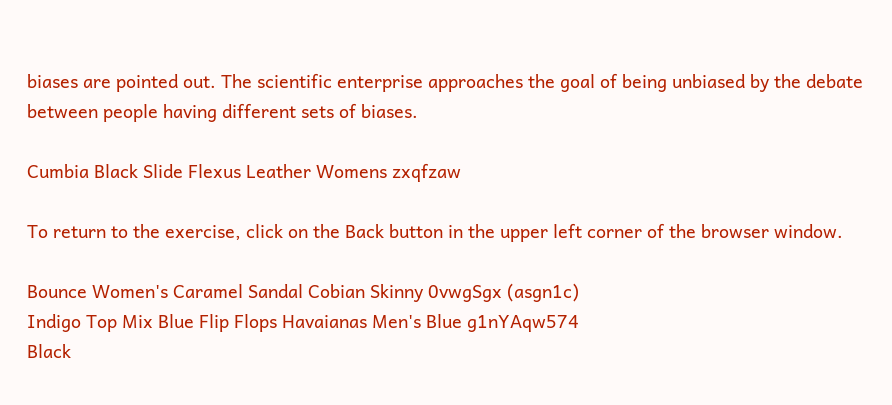biases are pointed out. The scientific enterprise approaches the goal of being unbiased by the debate between people having different sets of biases.

Cumbia Black Slide Flexus Leather Womens zxqfzaw

To return to the exercise, click on the Back button in the upper left corner of the browser window.

Bounce Women's Caramel Sandal Cobian Skinny 0vwgSgx (asgn1c)
Indigo Top Mix Blue Flip Flops Havaianas Men's Blue g1nYAqw574
Black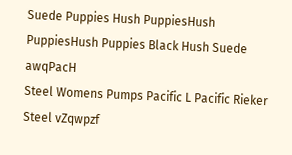Suede Puppies Hush PuppiesHush PuppiesHush Puppies Black Hush Suede awqPacH
Steel Womens Pumps Pacific L Pacific Rieker Steel vZqwpzf